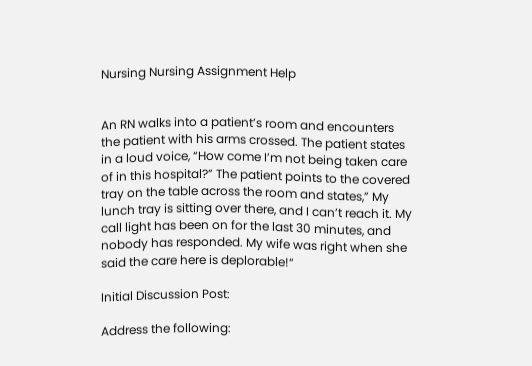Nursing Nursing Assignment Help


An RN walks into a patient’s room and encounters the patient with his arms crossed. The patient states in a loud voice, “How come I’m not being taken care of in this hospital?” The patient points to the covered tray on the table across the room and states,” My lunch tray is sitting over there, and I can’t reach it. My call light has been on for the last 30 minutes, and nobody has responded. My wife was right when she said the care here is deplorable!“

Initial Discussion Post:

Address the following: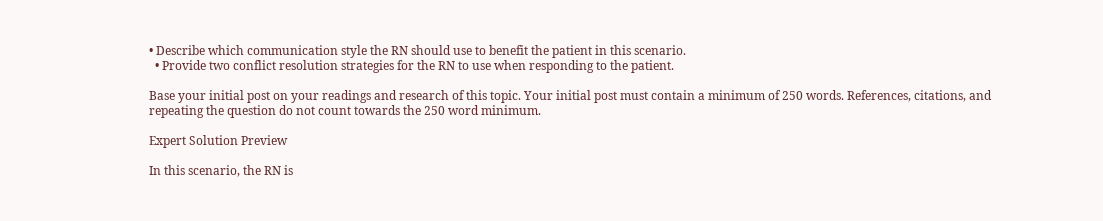• Describe which communication style the RN should use to benefit the patient in this scenario.
  • Provide two conflict resolution strategies for the RN to use when responding to the patient.

Base your initial post on your readings and research of this topic. Your initial post must contain a minimum of 250 words. References, citations, and repeating the question do not count towards the 250 word minimum.

Expert Solution Preview

In this scenario, the RN is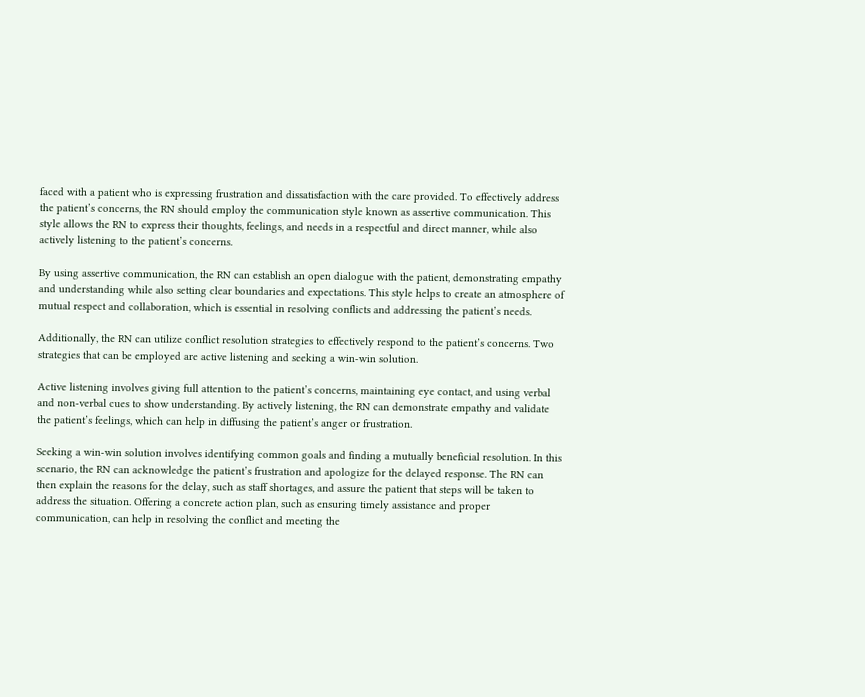faced with a patient who is expressing frustration and dissatisfaction with the care provided. To effectively address the patient’s concerns, the RN should employ the communication style known as assertive communication. This style allows the RN to express their thoughts, feelings, and needs in a respectful and direct manner, while also actively listening to the patient’s concerns.

By using assertive communication, the RN can establish an open dialogue with the patient, demonstrating empathy and understanding while also setting clear boundaries and expectations. This style helps to create an atmosphere of mutual respect and collaboration, which is essential in resolving conflicts and addressing the patient’s needs.

Additionally, the RN can utilize conflict resolution strategies to effectively respond to the patient’s concerns. Two strategies that can be employed are active listening and seeking a win-win solution.

Active listening involves giving full attention to the patient’s concerns, maintaining eye contact, and using verbal and non-verbal cues to show understanding. By actively listening, the RN can demonstrate empathy and validate the patient’s feelings, which can help in diffusing the patient’s anger or frustration.

Seeking a win-win solution involves identifying common goals and finding a mutually beneficial resolution. In this scenario, the RN can acknowledge the patient’s frustration and apologize for the delayed response. The RN can then explain the reasons for the delay, such as staff shortages, and assure the patient that steps will be taken to address the situation. Offering a concrete action plan, such as ensuring timely assistance and proper communication, can help in resolving the conflict and meeting the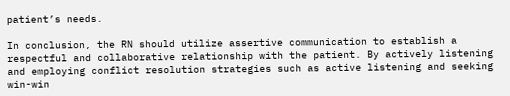patient’s needs.

In conclusion, the RN should utilize assertive communication to establish a respectful and collaborative relationship with the patient. By actively listening and employing conflict resolution strategies such as active listening and seeking win-win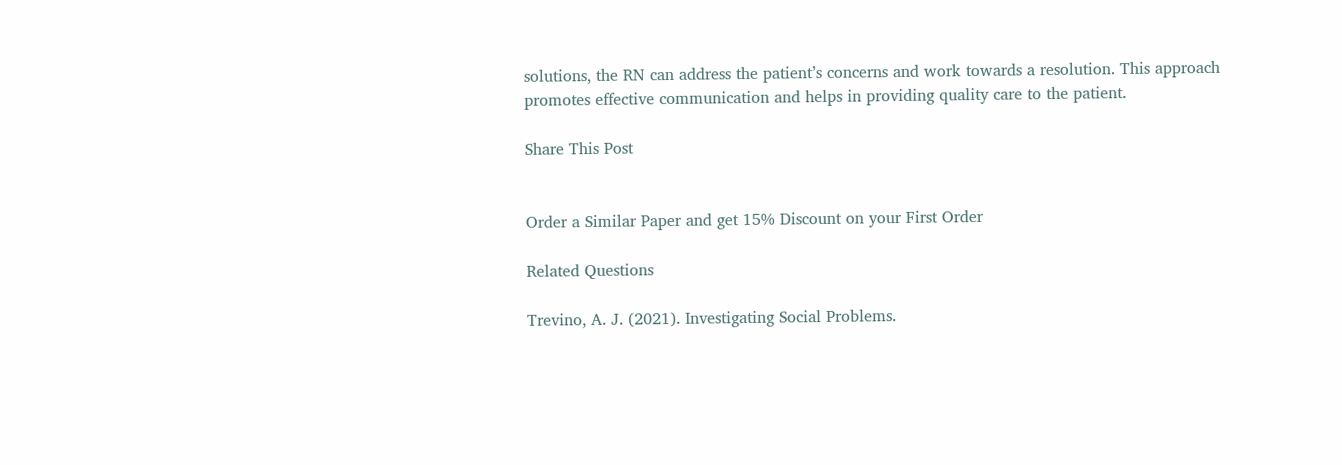solutions, the RN can address the patient’s concerns and work towards a resolution. This approach promotes effective communication and helps in providing quality care to the patient.

Share This Post


Order a Similar Paper and get 15% Discount on your First Order

Related Questions

Trevino, A. J. (2021). Investigating Social Problems.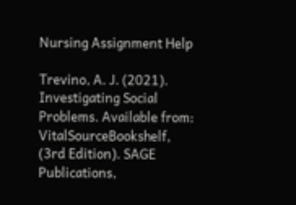Nursing Assignment Help

Trevino, A. J. (2021). Investigating Social Problems. Available from: VitalSourceBookshelf, (3rd Edition). SAGE Publications,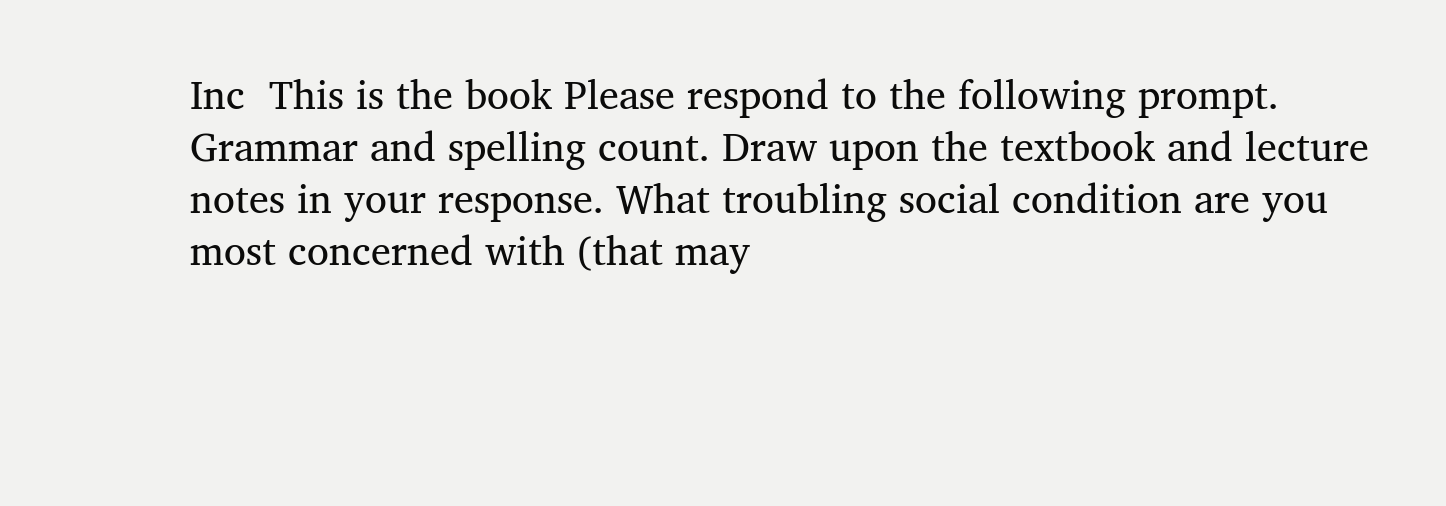Inc  This is the book Please respond to the following prompt. Grammar and spelling count. Draw upon the textbook and lecture notes in your response. What troubling social condition are you most concerned with (that may